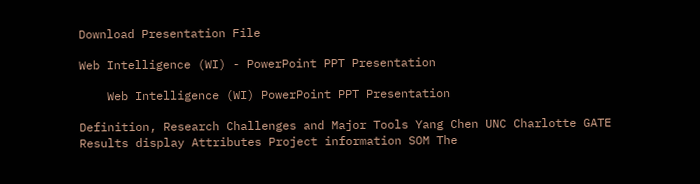Download Presentation File

Web Intelligence (WI) - PowerPoint PPT Presentation

    Web Intelligence (WI) PowerPoint PPT Presentation

Definition, Research Challenges and Major Tools Yang Chen UNC Charlotte GATE Results display Attributes Project information SOM The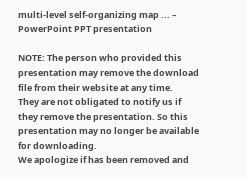multi-level self-organizing map ... – PowerPoint PPT presentation

NOTE: The person who provided this presentation may remove the download file from their website at any time.
They are not obligated to notify us if they remove the presentation. So this presentation may no longer be available for downloading.
We apologize if has been removed and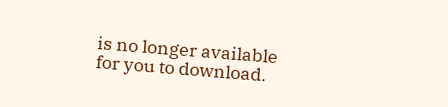is no longer available for you to download.